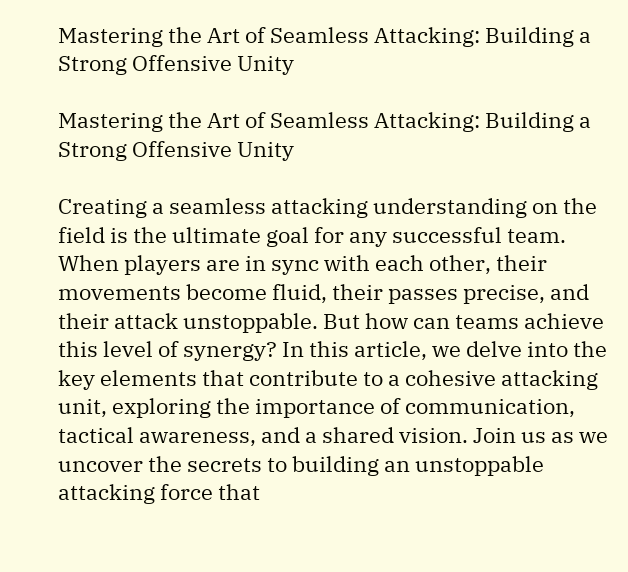Mastering the Art of Seamless Attacking: Building a Strong Offensive Unity

Mastering the Art of Seamless Attacking: Building a Strong Offensive Unity

Creating a seamless attacking understanding on the field is the ultimate goal for any successful team. When players are in sync with each other, their movements become fluid, their passes precise, and their attack unstoppable. But how can teams achieve this level of synergy? In this article, we delve into the key elements that contribute to a cohesive attacking unit, exploring the importance of communication, tactical awareness, and a shared vision. Join us as we uncover the secrets to building an unstoppable attacking force that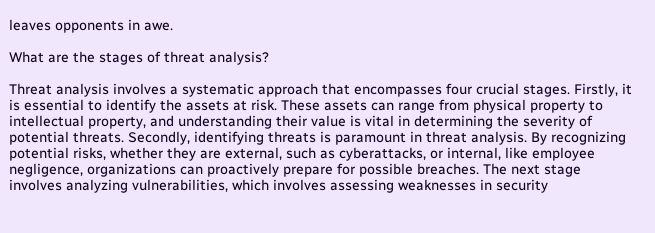leaves opponents in awe.

What are the stages of threat analysis?

Threat analysis involves a systematic approach that encompasses four crucial stages. Firstly, it is essential to identify the assets at risk. These assets can range from physical property to intellectual property, and understanding their value is vital in determining the severity of potential threats. Secondly, identifying threats is paramount in threat analysis. By recognizing potential risks, whether they are external, such as cyberattacks, or internal, like employee negligence, organizations can proactively prepare for possible breaches. The next stage involves analyzing vulnerabilities, which involves assessing weaknesses in security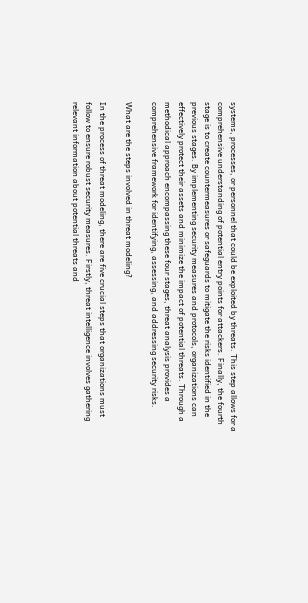systems, processes, or personnel that could be exploited by threats. This step allows for a comprehensive understanding of potential entry points for attackers. Finally, the fourth stage is to create countermeasures or safeguards to mitigate the risks identified in the previous stages. By implementing security measures and protocols, organizations can effectively protect their assets and minimize the impact of potential threats. Through a methodical approach encompassing these four stages, threat analysis provides a comprehensive framework for identifying, assessing, and addressing security risks.

What are the steps involved in threat modeling?

In the process of threat modeling, there are five crucial steps that organizations must follow to ensure robust security measures. Firstly, threat intelligence involves gathering relevant information about potential threats and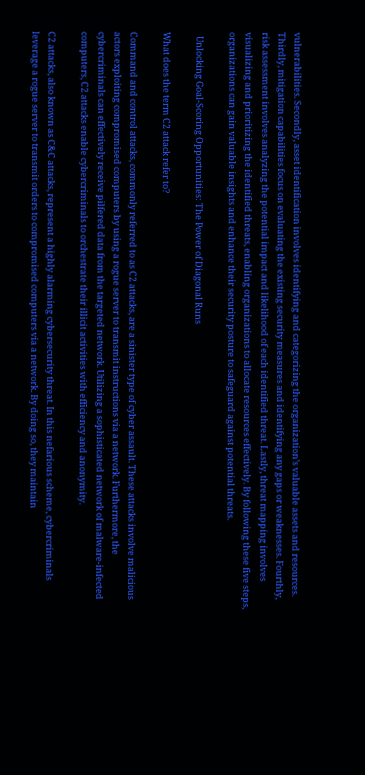vulnerabilities. Secondly, asset identification involves identifying and categorizing the organization’s valuable assets and resources. Thirdly, mitigation capabilities focus on evaluating the existing security measures and identifying any gaps or weaknesses. Fourthly, risk assessment involves analyzing the potential impact and likelihood of each identified threat. Lastly, threat mapping involves visualizing and prioritizing the identified threats, enabling organizations to allocate resources effectively. By following these five steps, organizations can gain valuable insights and enhance their security posture to safeguard against potential threats.

  Unlocking Goal-Scoring Opportunities: The Power of Diagonal Runs

What does the term C2 attack refer to?

Command and control attacks, commonly referred to as C2 attacks, are a sinister type of cyber assault. These attacks involve malicious actors exploiting compromised computers by using a rogue server to transmit instructions via a network. Furthermore, the cybercriminals can effectively receive pilfered data from the targeted network. Utilizing a sophisticated network of malware-infected computers, C2 attacks enable cybercriminals to orchestrate their illicit activities with efficiency and anonymity.

C2 attacks, also known as C&C attacks, represent a highly alarming cybersecurity threat. In this nefarious scheme, cybercriminals leverage a rogue server to transmit orders to compromised computers via a network. By doing so, they maintain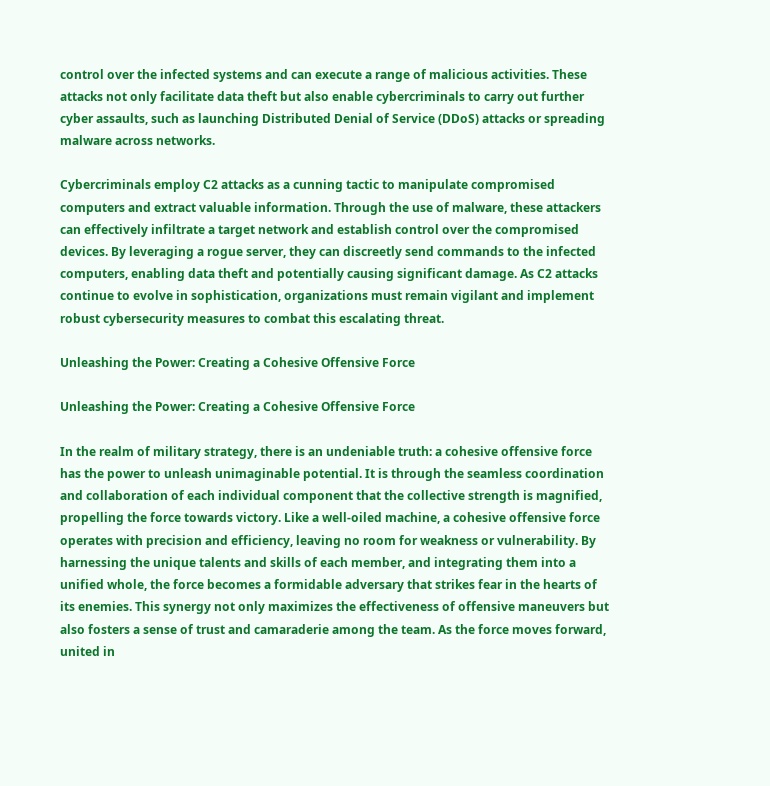control over the infected systems and can execute a range of malicious activities. These attacks not only facilitate data theft but also enable cybercriminals to carry out further cyber assaults, such as launching Distributed Denial of Service (DDoS) attacks or spreading malware across networks.

Cybercriminals employ C2 attacks as a cunning tactic to manipulate compromised computers and extract valuable information. Through the use of malware, these attackers can effectively infiltrate a target network and establish control over the compromised devices. By leveraging a rogue server, they can discreetly send commands to the infected computers, enabling data theft and potentially causing significant damage. As C2 attacks continue to evolve in sophistication, organizations must remain vigilant and implement robust cybersecurity measures to combat this escalating threat.

Unleashing the Power: Creating a Cohesive Offensive Force

Unleashing the Power: Creating a Cohesive Offensive Force

In the realm of military strategy, there is an undeniable truth: a cohesive offensive force has the power to unleash unimaginable potential. It is through the seamless coordination and collaboration of each individual component that the collective strength is magnified, propelling the force towards victory. Like a well-oiled machine, a cohesive offensive force operates with precision and efficiency, leaving no room for weakness or vulnerability. By harnessing the unique talents and skills of each member, and integrating them into a unified whole, the force becomes a formidable adversary that strikes fear in the hearts of its enemies. This synergy not only maximizes the effectiveness of offensive maneuvers but also fosters a sense of trust and camaraderie among the team. As the force moves forward, united in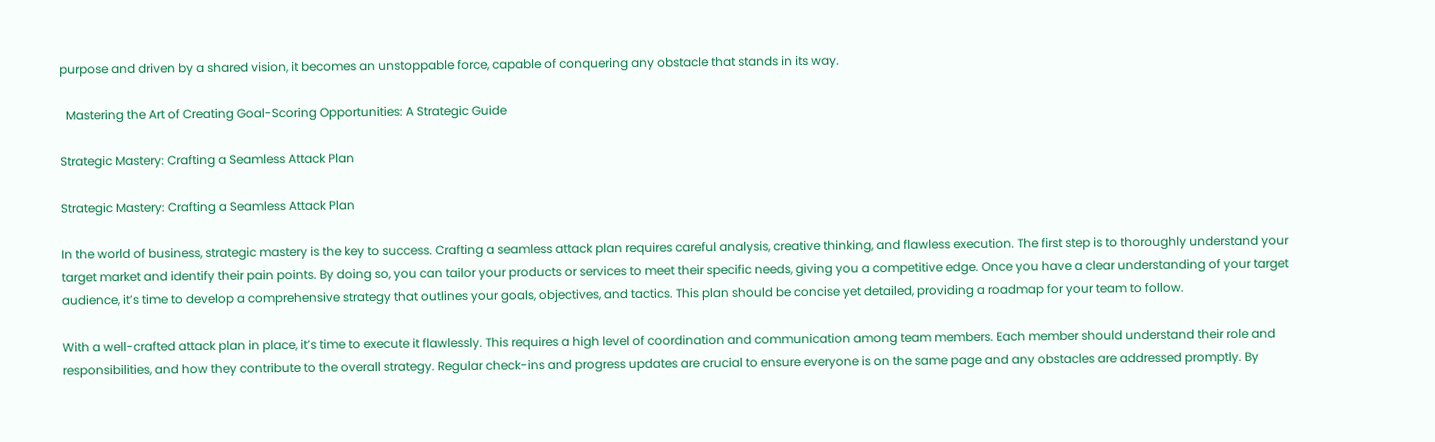purpose and driven by a shared vision, it becomes an unstoppable force, capable of conquering any obstacle that stands in its way.

  Mastering the Art of Creating Goal-Scoring Opportunities: A Strategic Guide

Strategic Mastery: Crafting a Seamless Attack Plan

Strategic Mastery: Crafting a Seamless Attack Plan

In the world of business, strategic mastery is the key to success. Crafting a seamless attack plan requires careful analysis, creative thinking, and flawless execution. The first step is to thoroughly understand your target market and identify their pain points. By doing so, you can tailor your products or services to meet their specific needs, giving you a competitive edge. Once you have a clear understanding of your target audience, it’s time to develop a comprehensive strategy that outlines your goals, objectives, and tactics. This plan should be concise yet detailed, providing a roadmap for your team to follow.

With a well-crafted attack plan in place, it’s time to execute it flawlessly. This requires a high level of coordination and communication among team members. Each member should understand their role and responsibilities, and how they contribute to the overall strategy. Regular check-ins and progress updates are crucial to ensure everyone is on the same page and any obstacles are addressed promptly. By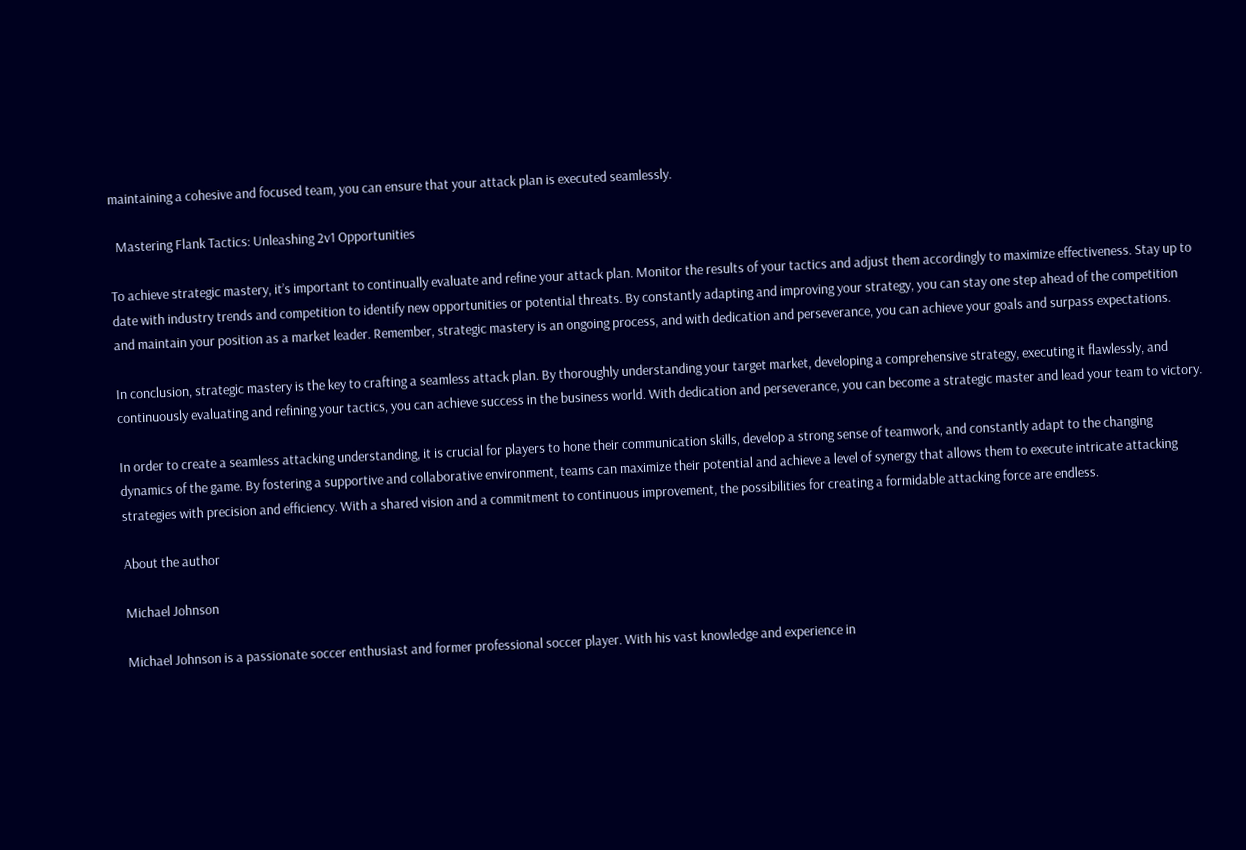maintaining a cohesive and focused team, you can ensure that your attack plan is executed seamlessly.

  Mastering Flank Tactics: Unleashing 2v1 Opportunities

To achieve strategic mastery, it’s important to continually evaluate and refine your attack plan. Monitor the results of your tactics and adjust them accordingly to maximize effectiveness. Stay up to date with industry trends and competition to identify new opportunities or potential threats. By constantly adapting and improving your strategy, you can stay one step ahead of the competition and maintain your position as a market leader. Remember, strategic mastery is an ongoing process, and with dedication and perseverance, you can achieve your goals and surpass expectations.

In conclusion, strategic mastery is the key to crafting a seamless attack plan. By thoroughly understanding your target market, developing a comprehensive strategy, executing it flawlessly, and continuously evaluating and refining your tactics, you can achieve success in the business world. With dedication and perseverance, you can become a strategic master and lead your team to victory.

In order to create a seamless attacking understanding, it is crucial for players to hone their communication skills, develop a strong sense of teamwork, and constantly adapt to the changing dynamics of the game. By fostering a supportive and collaborative environment, teams can maximize their potential and achieve a level of synergy that allows them to execute intricate attacking strategies with precision and efficiency. With a shared vision and a commitment to continuous improvement, the possibilities for creating a formidable attacking force are endless.

About the author

Michael Johnson

Michael Johnson is a passionate soccer enthusiast and former professional soccer player. With his vast knowledge and experience in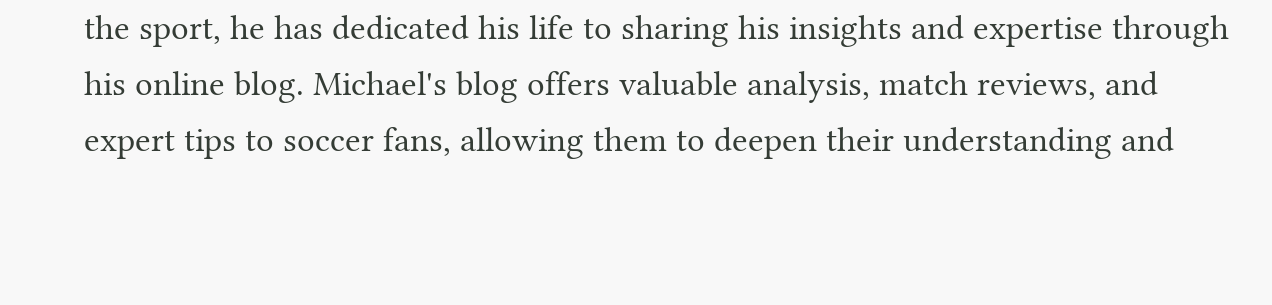the sport, he has dedicated his life to sharing his insights and expertise through his online blog. Michael's blog offers valuable analysis, match reviews, and expert tips to soccer fans, allowing them to deepen their understanding and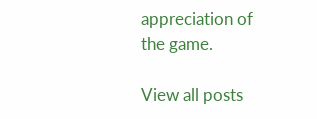appreciation of the game.

View all posts